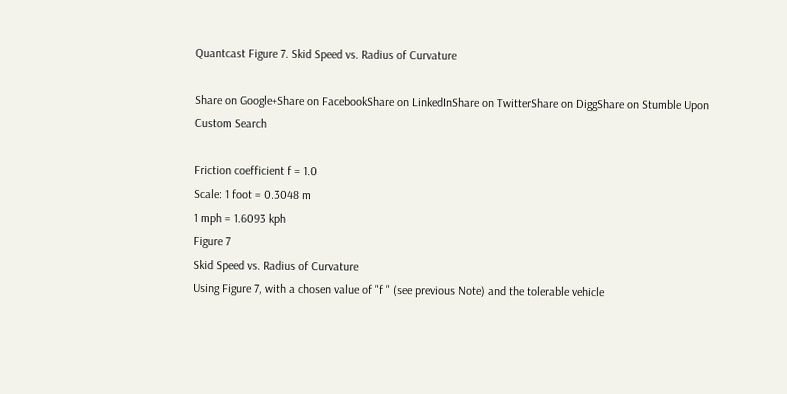Quantcast Figure 7. Skid Speed vs. Radius of Curvature

Share on Google+Share on FacebookShare on LinkedInShare on TwitterShare on DiggShare on Stumble Upon
Custom Search

Friction coefficient f = 1.0
Scale: 1 foot = 0.3048 m
1 mph = 1.6093 kph
Figure 7
Skid Speed vs. Radius of Curvature
Using Figure 7, with a chosen value of "f " (see previous Note) and the tolerable vehicle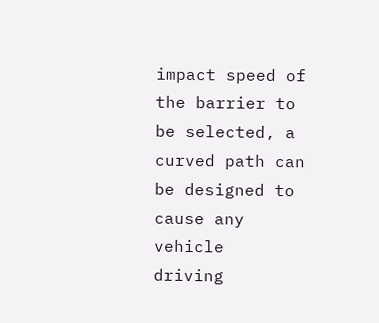impact speed of the barrier to be selected, a curved path can be designed to cause any vehicle
driving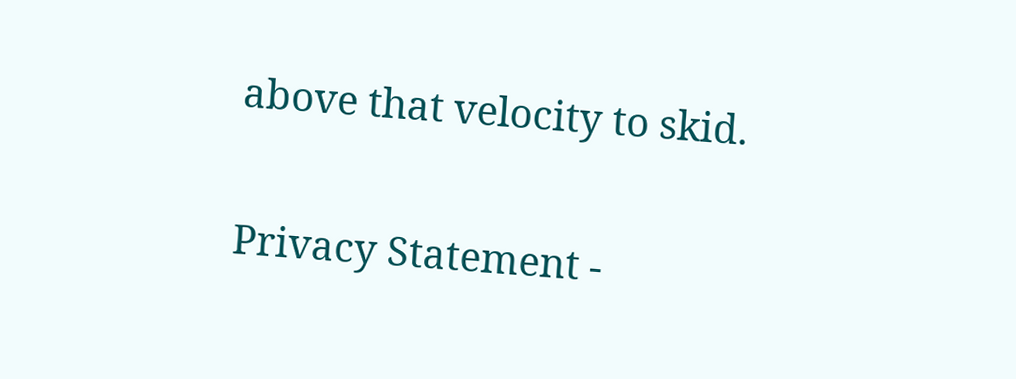above that velocity to skid.


Privacy Statement -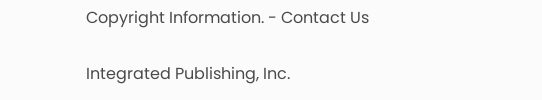Copyright Information. - Contact Us

Integrated Publishing, Inc.